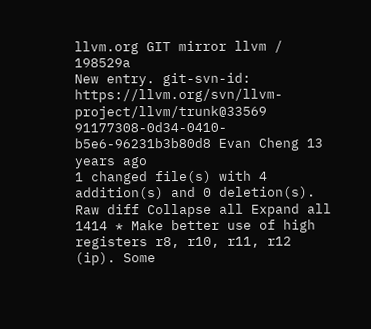llvm.org GIT mirror llvm / 198529a
New entry. git-svn-id: https://llvm.org/svn/llvm-project/llvm/trunk@33569 91177308-0d34-0410-b5e6-96231b3b80d8 Evan Cheng 13 years ago
1 changed file(s) with 4 addition(s) and 0 deletion(s). Raw diff Collapse all Expand all
1414 * Make better use of high registers r8, r10, r11, r12 (ip). Some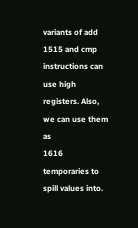variants of add
1515 and cmp instructions can use high registers. Also, we can use them as
1616 temporaries to spill values into.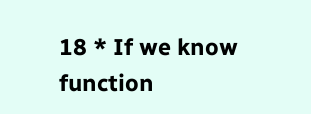18 * If we know function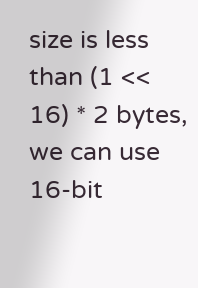size is less than (1 << 16) * 2 bytes, we can use 16-bit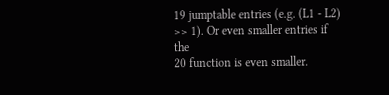19 jumptable entries (e.g. (L1 - L2) >> 1). Or even smaller entries if the
20 function is even smaller.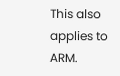This also applies to ARM.